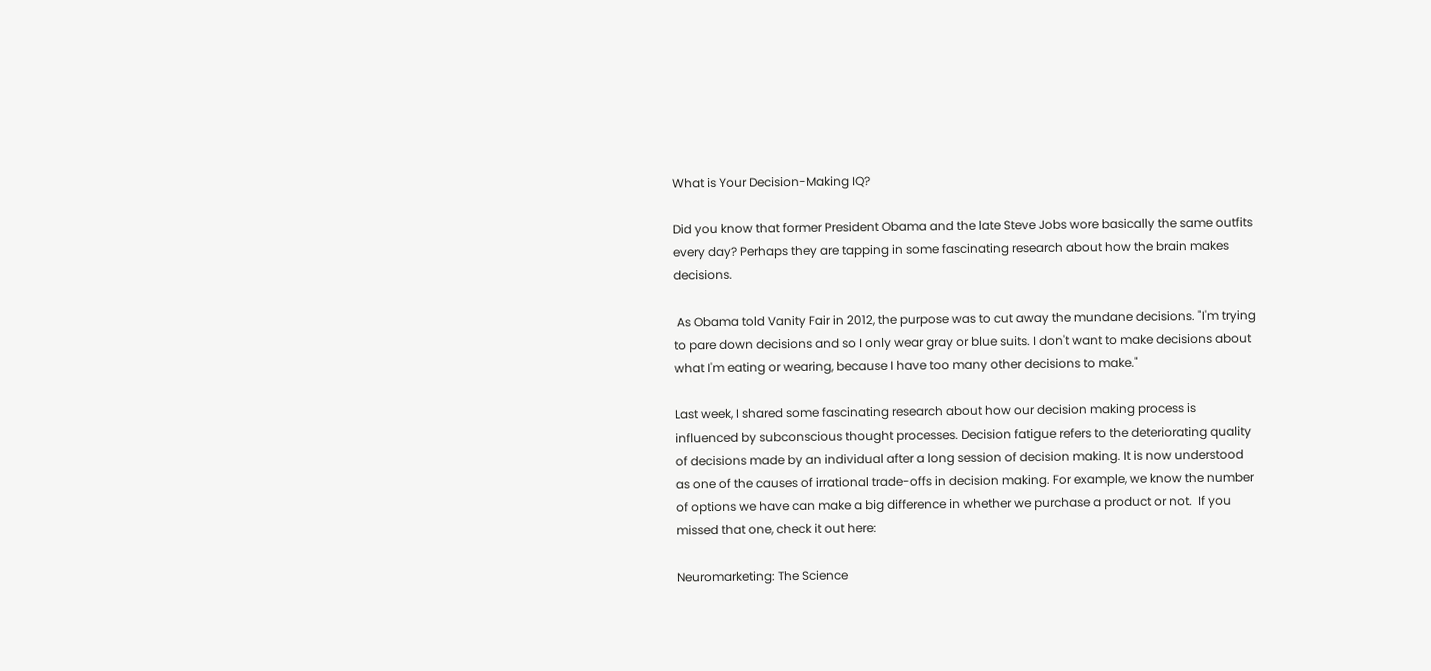What is Your Decision-Making IQ?

Did you know that former President Obama and the late Steve Jobs wore basically the same outfits every day? Perhaps they are tapping in some fascinating research about how the brain makes decisions.

 As Obama told Vanity Fair in 2012, the purpose was to cut away the mundane decisions. "I'm trying to pare down decisions and so I only wear gray or blue suits. I don't want to make decisions about what I'm eating or wearing, because I have too many other decisions to make."

Last week, I shared some fascinating research about how our decision making process is influenced by subconscious thought processes. Decision fatigue refers to the deteriorating quality of decisions made by an individual after a long session of decision making. It is now understood as one of the causes of irrational trade-offs in decision making. For example, we know the number of options we have can make a big difference in whether we purchase a product or not.  If you missed that one, check it out here:

Neuromarketing: The Science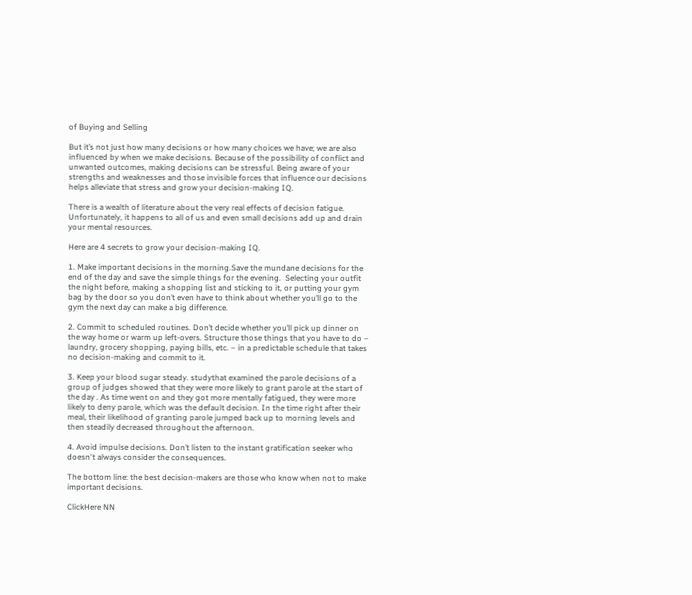of Buying and Selling

But it’s not just how many decisions or how many choices we have; we are also influenced by when we make decisions. Because of the possibility of conflict and unwanted outcomes, making decisions can be stressful. Being aware of your strengths and weaknesses and those invisible forces that influence our decisions helps alleviate that stress and grow your decision-making IQ.

There is a wealth of literature about the very real effects of decision fatigue. Unfortunately, it happens to all of us and even small decisions add up and drain your mental resources.

Here are 4 secrets to grow your decision-making IQ.

1. Make important decisions in the morning.Save the mundane decisions for the end of the day and save the simple things for the evening.  Selecting your outfit the night before, making a shopping list and sticking to it, or putting your gym bag by the door so you don’t even have to think about whether you’ll go to the gym the next day can make a big difference.

2. Commit to scheduled routines. Don’t decide whether you’ll pick up dinner on the way home or warm up left-overs. Structure those things that you have to do – laundry, grocery shopping, paying bills, etc. – in a predictable schedule that takes no decision-making and commit to it.

3. Keep your blood sugar steady. studythat examined the parole decisions of a group of judges showed that they were more likely to grant parole at the start of the day . As time went on and they got more mentally fatigued, they were more likely to deny parole, which was the default decision. In the time right after their meal, their likelihood of granting parole jumped back up to morning levels and then steadily decreased throughout the afternoon.

4. Avoid impulse decisions. Don’t listen to the instant gratification seeker who doesn't always consider the consequences.

The bottom line: the best decision-makers are those who know when not to make important decisions.

ClickHere NN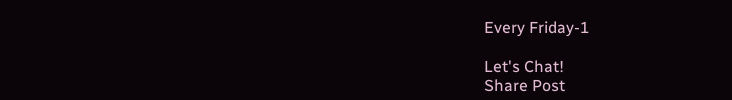Every Friday-1

Let's Chat!
Share Post